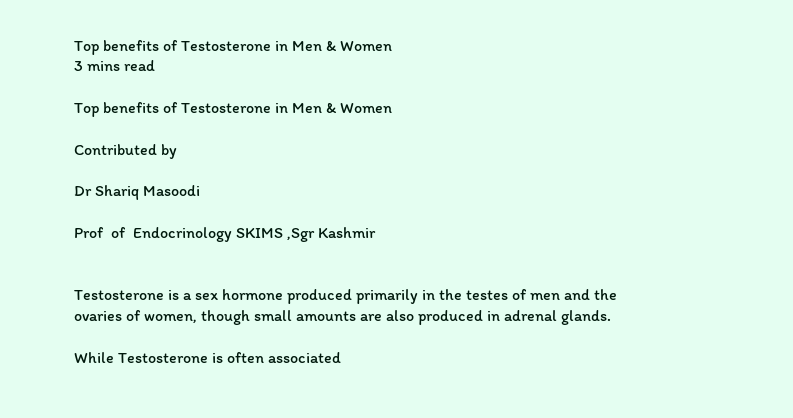Top benefits of Testosterone in Men & Women
3 mins read

Top benefits of Testosterone in Men & Women

Contributed by

Dr Shariq Masoodi

Prof  of  Endocrinology SKIMS ,Sgr Kashmir


Testosterone is a sex hormone produced primarily in the testes of men and the ovaries of women, though small amounts are also produced in adrenal glands.

While Testosterone is often associated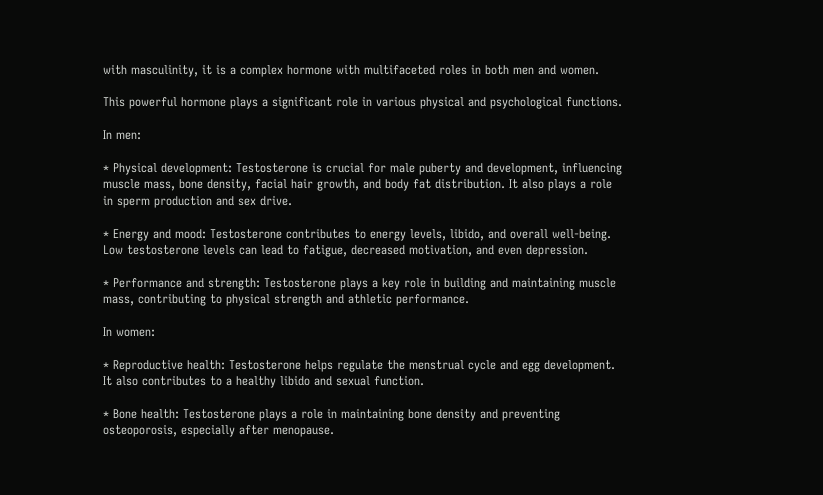with masculinity, it is a complex hormone with multifaceted roles in both men and women.

This powerful hormone plays a significant role in various physical and psychological functions.

In men:

* Physical development: Testosterone is crucial for male puberty and development, influencing muscle mass, bone density, facial hair growth, and body fat distribution. It also plays a role in sperm production and sex drive.

* Energy and mood: Testosterone contributes to energy levels, libido, and overall well-being. Low testosterone levels can lead to fatigue, decreased motivation, and even depression.

* Performance and strength: Testosterone plays a key role in building and maintaining muscle mass, contributing to physical strength and athletic performance.

In women:

* Reproductive health: Testosterone helps regulate the menstrual cycle and egg development. It also contributes to a healthy libido and sexual function.

* Bone health: Testosterone plays a role in maintaining bone density and preventing osteoporosis, especially after menopause.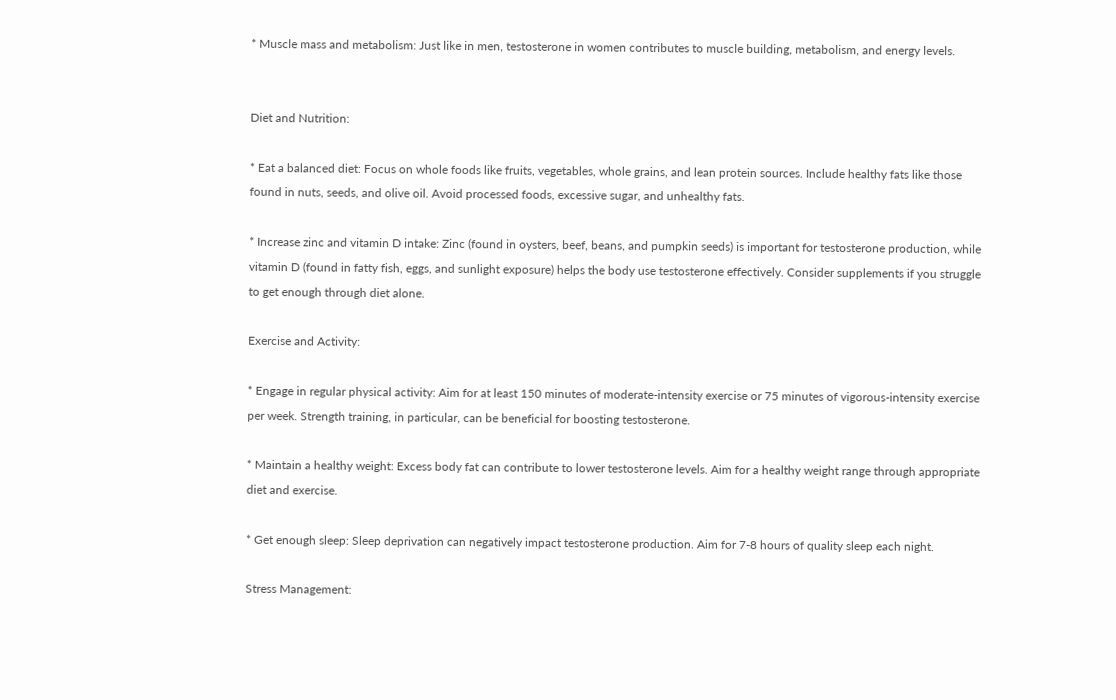* Muscle mass and metabolism: Just like in men, testosterone in women contributes to muscle building, metabolism, and energy levels.


Diet and Nutrition:

* Eat a balanced diet: Focus on whole foods like fruits, vegetables, whole grains, and lean protein sources. Include healthy fats like those found in nuts, seeds, and olive oil. Avoid processed foods, excessive sugar, and unhealthy fats.

* Increase zinc and vitamin D intake: Zinc (found in oysters, beef, beans, and pumpkin seeds) is important for testosterone production, while vitamin D (found in fatty fish, eggs, and sunlight exposure) helps the body use testosterone effectively. Consider supplements if you struggle to get enough through diet alone.

Exercise and Activity:

* Engage in regular physical activity: Aim for at least 150 minutes of moderate-intensity exercise or 75 minutes of vigorous-intensity exercise per week. Strength training, in particular, can be beneficial for boosting testosterone.

* Maintain a healthy weight: Excess body fat can contribute to lower testosterone levels. Aim for a healthy weight range through appropriate diet and exercise.

* Get enough sleep: Sleep deprivation can negatively impact testosterone production. Aim for 7-8 hours of quality sleep each night.

Stress Management: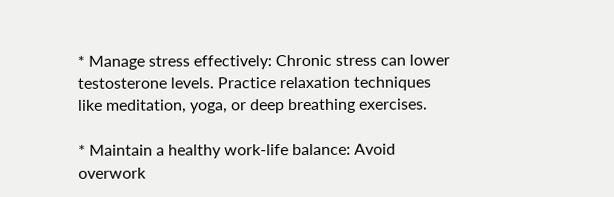* Manage stress effectively: Chronic stress can lower testosterone levels. Practice relaxation techniques like meditation, yoga, or deep breathing exercises.

* Maintain a healthy work-life balance: Avoid overwork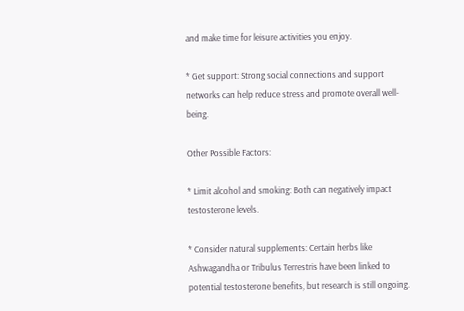and make time for leisure activities you enjoy.

* Get support: Strong social connections and support networks can help reduce stress and promote overall well-being.

Other Possible Factors:

* Limit alcohol and smoking: Both can negatively impact testosterone levels.

* Consider natural supplements: Certain herbs like Ashwagandha or Tribulus Terrestris have been linked to potential testosterone benefits, but research is still ongoing.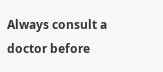Always consult a doctor before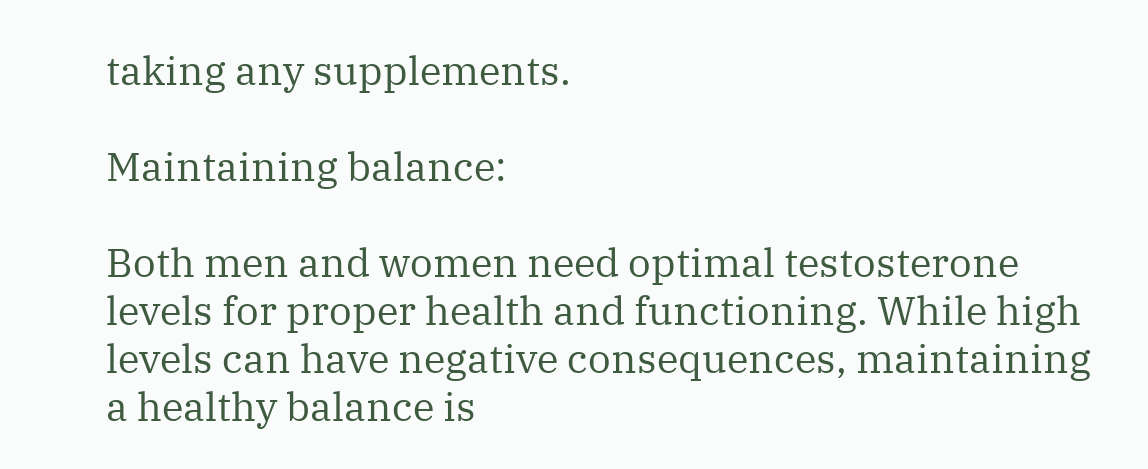taking any supplements.

Maintaining balance:

Both men and women need optimal testosterone levels for proper health and functioning. While high levels can have negative consequences, maintaining a healthy balance is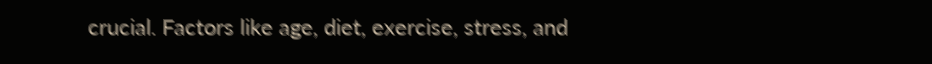crucial. Factors like age, diet, exercise, stress, and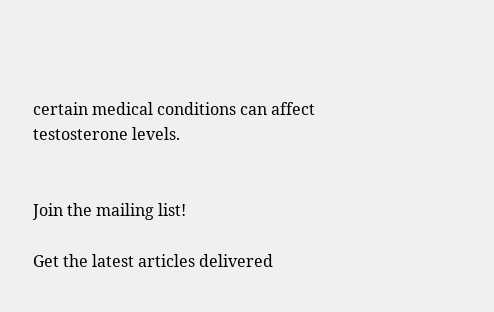certain medical conditions can affect testosterone levels.


Join the mailing list!

Get the latest articles delivered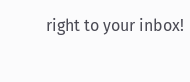right to your inbox!